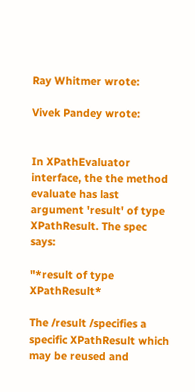Ray Whitmer wrote:

Vivek Pandey wrote:


In XPathEvaluator interface, the the method evaluate has last argument 'result' of type XPathResult. The spec says:

"*result of type XPathResult*

The /result /specifies a specific XPathResult which may be reused and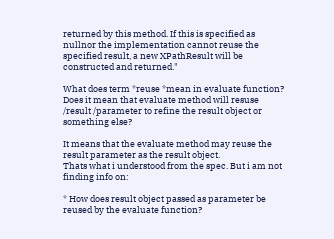returned by this method. If this is specified as nullnor the implementation cannot reuse the specified result, a new XPathResult will be constructed and returned."

What does term *reuse *mean in evaluate function? Does it mean that evaluate method will resuse /result /parameter to refine the result object or something else?

It means that the evaluate method may reuse the result parameter as the result object.
Thats what i understood from the spec. But i am not finding info on:

* How does result object passed as parameter be reused by the evaluate function?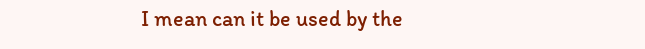I mean can it be used by the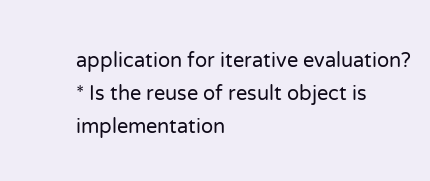application for iterative evaluation?
* Is the reuse of result object is implementation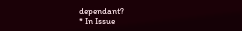dependant?
* In Issue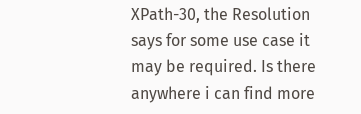XPath-30, the Resolution says for some use case it may be required. Is there anywhere i can find more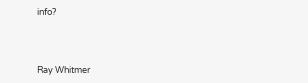info?



Ray Whitmer